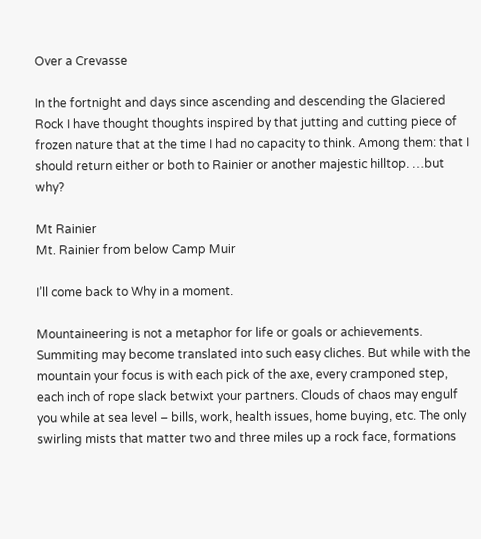Over a Crevasse

In the fortnight and days since ascending and descending the Glaciered Rock I have thought thoughts inspired by that jutting and cutting piece of frozen nature that at the time I had no capacity to think. Among them: that I should return either or both to Rainier or another majestic hilltop. …but why?

Mt Rainier
Mt. Rainier from below Camp Muir

I’ll come back to Why in a moment.

Mountaineering is not a metaphor for life or goals or achievements. Summiting may become translated into such easy cliches. But while with the mountain your focus is with each pick of the axe, every cramponed step, each inch of rope slack betwixt your partners. Clouds of chaos may engulf you while at sea level – bills, work, health issues, home buying, etc. The only swirling mists that matter two and three miles up a rock face, formations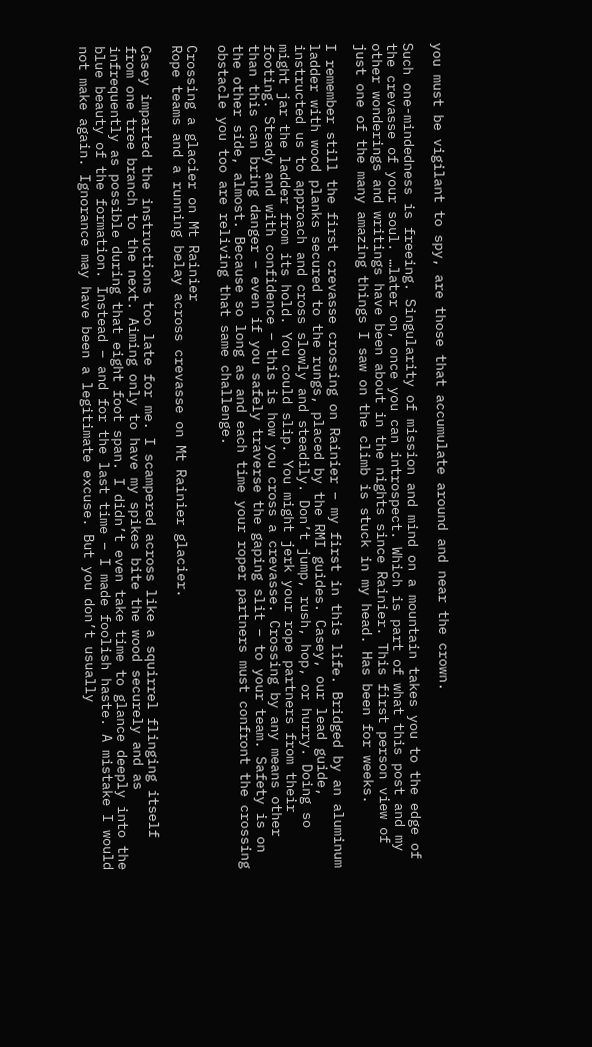you must be vigilant to spy, are those that accumulate around and near the crown.

Such one-mindedness is freeing. Singularity of mission and mind on a mountain takes you to the edge of the crevasse of your soul. …later on, once you can introspect. Which is part of what this post and my other wonderings and writings have been about in the nights since Rainier. This first person view of just one of the many amazing things I saw on the climb is stuck in my head. Has been for weeks.

I remember still the first crevasse crossing on Rainier – my first in this life. Bridged by an aluminum ladder with wood planks secured to the rungs, placed by the RMI guides. Casey, our lead guide, instructed us to approach and cross slowly and steadily. Don’t jump, rush, hop, or hurry. Doing so might jar the ladder from its hold. You could slip. You might jerk your rope partners from their footing. Steady and with confidence – this is how you cross a crevasse. Crossing by any means other than this can bring danger – even if you safely traverse the gaping slit – to your team. Safety is on the other side, almost. Because so long as and each time your roper partners must confront the crossing obstacle you too are reliving that same challenge.

Crossing a glacier on Mt Rainier
Rope teams and a running belay across crevasse on Mt Rainier glacier.

Casey imparted the instructions too late for me. I scampered across like a squirrel flinging itself from one tree branch to the next. Aiming only to have my spikes bite the wood securely and as infrequently as possible during that eight foot span. I didn’t even take time to glance deeply into the blue beauty of the formation. Instead – and for the last time – I made foolish haste. A mistake I would not make again. Ignorance may have been a legitimate excuse. But you don’t usually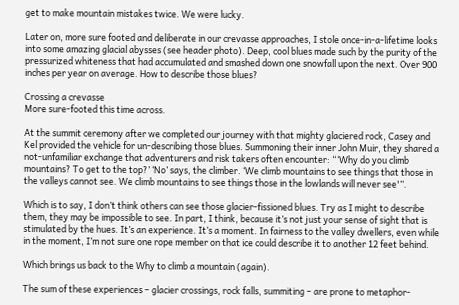get to make mountain mistakes twice. We were lucky.

Later on, more sure footed and deliberate in our crevasse approaches, I stole once-in-a-lifetime looks into some amazing glacial abysses (see header photo). Deep, cool blues made such by the purity of the pressurized whiteness that had accumulated and smashed down one snowfall upon the next. Over 900 inches per year on average. How to describe those blues?

Crossing a crevasse
More sure-footed this time across.

At the summit ceremony after we completed our journey with that mighty glaciered rock, Casey and Kel provided the vehicle for un-describing those blues. Summoning their inner John Muir, they shared a not-unfamiliar exchange that adventurers and risk takers often encounter: “‘Why do you climb mountains? To get to the top?’ ‘No’ says, the climber. ‘We climb mountains to see things that those in the valleys cannot see. We climb mountains to see things those in the lowlands will never see'”.

Which is to say, I don’t think others can see those glacier-fissioned blues. Try as I might to describe them, they may be impossible to see. In part, I think, because it’s not just your sense of sight that is stimulated by the hues. It’s an experience. It’s a moment. In fairness to the valley dwellers, even while in the moment, I’m not sure one rope member on that ice could describe it to another 12 feet behind.

Which brings us back to the Why to climb a mountain (again).

The sum of these experiences – glacier crossings, rock falls, summiting – are prone to metaphor-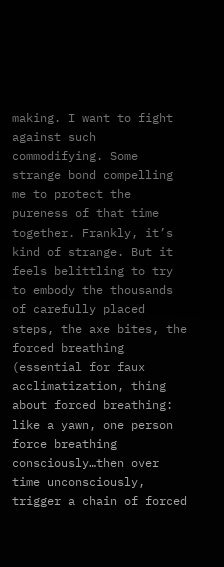making. I want to fight against such commodifying. Some strange bond compelling me to protect the pureness of that time together. Frankly, it’s kind of strange. But it feels belittling to try to embody the thousands of carefully placed steps, the axe bites, the forced breathing (essential for faux acclimatization, thing about forced breathing: like a yawn, one person force breathing consciously…then over time unconsciously, trigger a chain of forced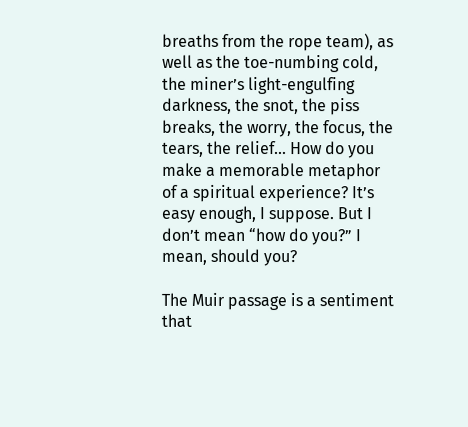breaths from the rope team), as well as the toe-numbing cold, the miner’s light-engulfing darkness, the snot, the piss breaks, the worry, the focus, the tears, the relief… How do you make a memorable metaphor of a spiritual experience? It’s easy enough, I suppose. But I don’t mean “how do you?” I mean, should you?

The Muir passage is a sentiment that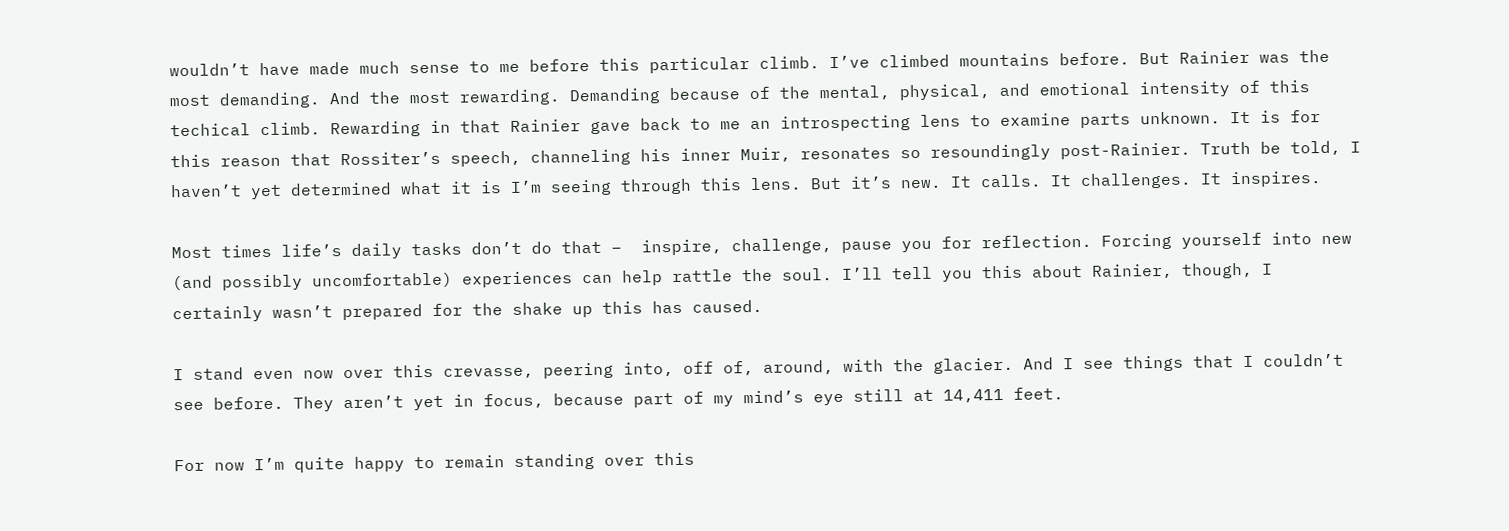wouldn’t have made much sense to me before this particular climb. I’ve climbed mountains before. But Rainier was the most demanding. And the most rewarding. Demanding because of the mental, physical, and emotional intensity of this techical climb. Rewarding in that Rainier gave back to me an introspecting lens to examine parts unknown. It is for this reason that Rossiter’s speech, channeling his inner Muir, resonates so resoundingly post-Rainier. Truth be told, I haven’t yet determined what it is I’m seeing through this lens. But it’s new. It calls. It challenges. It inspires.

Most times life’s daily tasks don’t do that –  inspire, challenge, pause you for reflection. Forcing yourself into new (and possibly uncomfortable) experiences can help rattle the soul. I’ll tell you this about Rainier, though, I certainly wasn’t prepared for the shake up this has caused.

I stand even now over this crevasse, peering into, off of, around, with the glacier. And I see things that I couldn’t see before. They aren’t yet in focus, because part of my mind’s eye still at 14,411 feet.

For now I’m quite happy to remain standing over this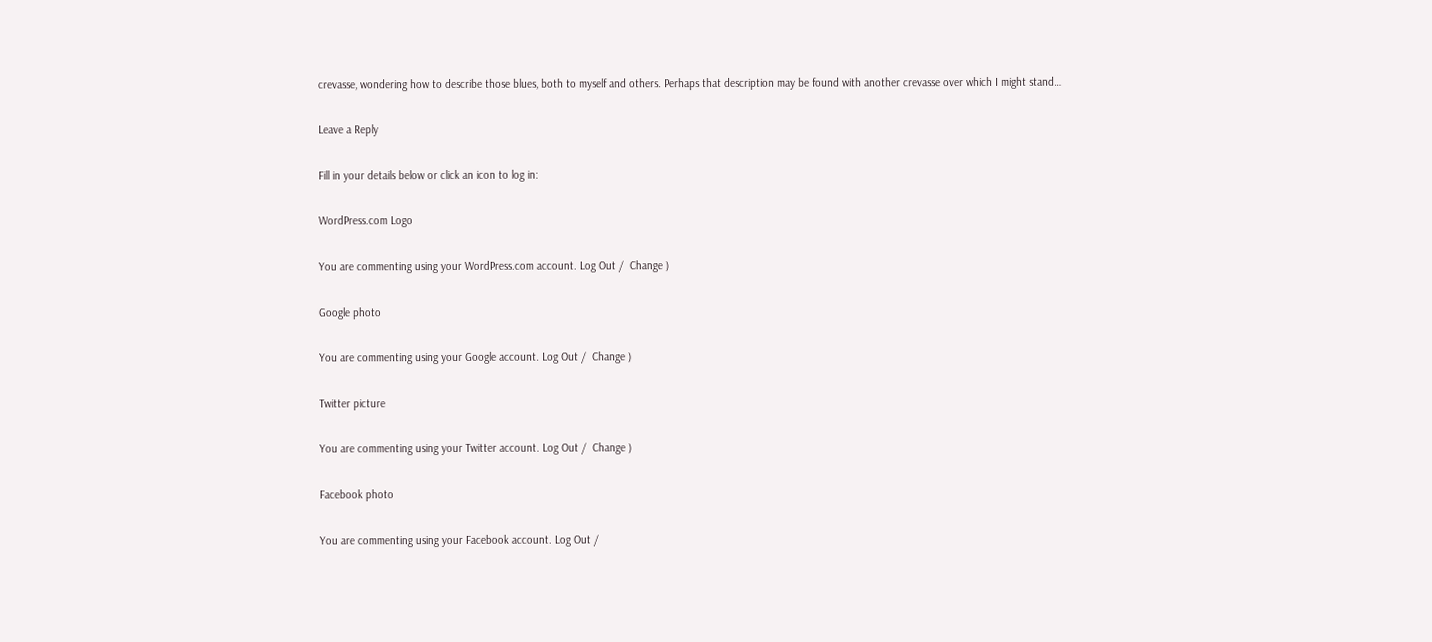crevasse, wondering how to describe those blues, both to myself and others. Perhaps that description may be found with another crevasse over which I might stand…

Leave a Reply

Fill in your details below or click an icon to log in:

WordPress.com Logo

You are commenting using your WordPress.com account. Log Out /  Change )

Google photo

You are commenting using your Google account. Log Out /  Change )

Twitter picture

You are commenting using your Twitter account. Log Out /  Change )

Facebook photo

You are commenting using your Facebook account. Log Out /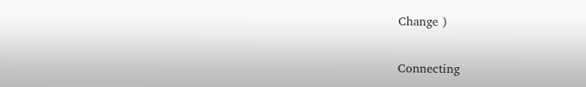Change )

Connecting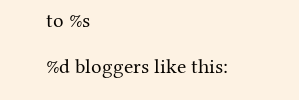to %s

%d bloggers like this: